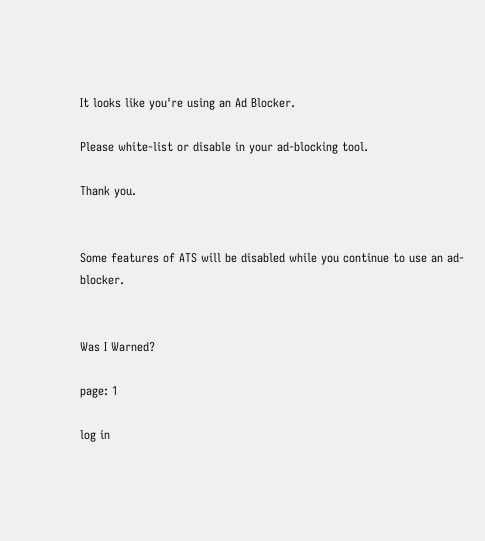It looks like you're using an Ad Blocker.

Please white-list or disable in your ad-blocking tool.

Thank you.


Some features of ATS will be disabled while you continue to use an ad-blocker.


Was I Warned?

page: 1

log in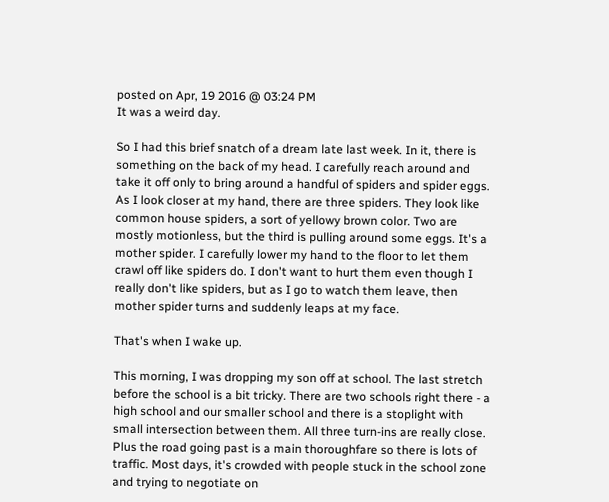posted on Apr, 19 2016 @ 03:24 PM
It was a weird day.

So I had this brief snatch of a dream late last week. In it, there is something on the back of my head. I carefully reach around and take it off only to bring around a handful of spiders and spider eggs. As I look closer at my hand, there are three spiders. They look like common house spiders, a sort of yellowy brown color. Two are mostly motionless, but the third is pulling around some eggs. It's a mother spider. I carefully lower my hand to the floor to let them crawl off like spiders do. I don't want to hurt them even though I really don't like spiders, but as I go to watch them leave, then mother spider turns and suddenly leaps at my face.

That's when I wake up.

This morning, I was dropping my son off at school. The last stretch before the school is a bit tricky. There are two schools right there - a high school and our smaller school and there is a stoplight with small intersection between them. All three turn-ins are really close. Plus the road going past is a main thoroughfare so there is lots of traffic. Most days, it's crowded with people stuck in the school zone and trying to negotiate on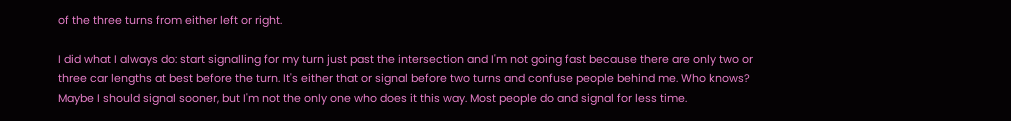of the three turns from either left or right.

I did what I always do: start signalling for my turn just past the intersection and I'm not going fast because there are only two or three car lengths at best before the turn. It's either that or signal before two turns and confuse people behind me. Who knows? Maybe I should signal sooner, but I'm not the only one who does it this way. Most people do and signal for less time.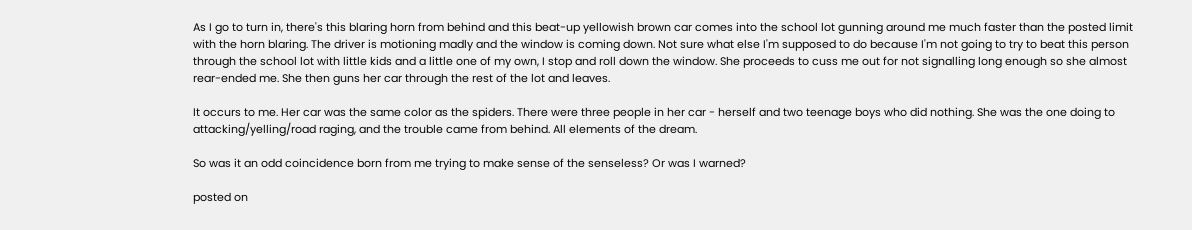As I go to turn in, there's this blaring horn from behind and this beat-up yellowish brown car comes into the school lot gunning around me much faster than the posted limit with the horn blaring. The driver is motioning madly and the window is coming down. Not sure what else I'm supposed to do because I'm not going to try to beat this person through the school lot with little kids and a little one of my own, I stop and roll down the window. She proceeds to cuss me out for not signalling long enough so she almost rear-ended me. She then guns her car through the rest of the lot and leaves.

It occurs to me. Her car was the same color as the spiders. There were three people in her car - herself and two teenage boys who did nothing. She was the one doing to attacking/yelling/road raging, and the trouble came from behind. All elements of the dream.

So was it an odd coincidence born from me trying to make sense of the senseless? Or was I warned?

posted on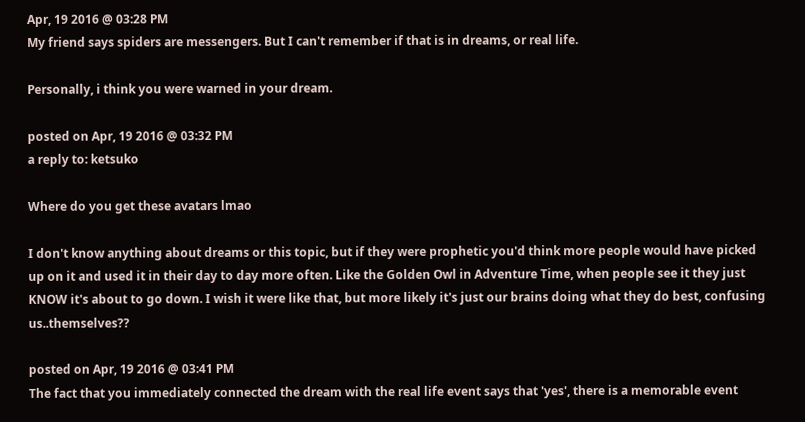Apr, 19 2016 @ 03:28 PM
My friend says spiders are messengers. But I can't remember if that is in dreams, or real life.

Personally, i think you were warned in your dream.

posted on Apr, 19 2016 @ 03:32 PM
a reply to: ketsuko

Where do you get these avatars lmao

I don't know anything about dreams or this topic, but if they were prophetic you'd think more people would have picked up on it and used it in their day to day more often. Like the Golden Owl in Adventure Time, when people see it they just KNOW it's about to go down. I wish it were like that, but more likely it's just our brains doing what they do best, confusing us..themselves??

posted on Apr, 19 2016 @ 03:41 PM
The fact that you immediately connected the dream with the real life event says that 'yes', there is a memorable event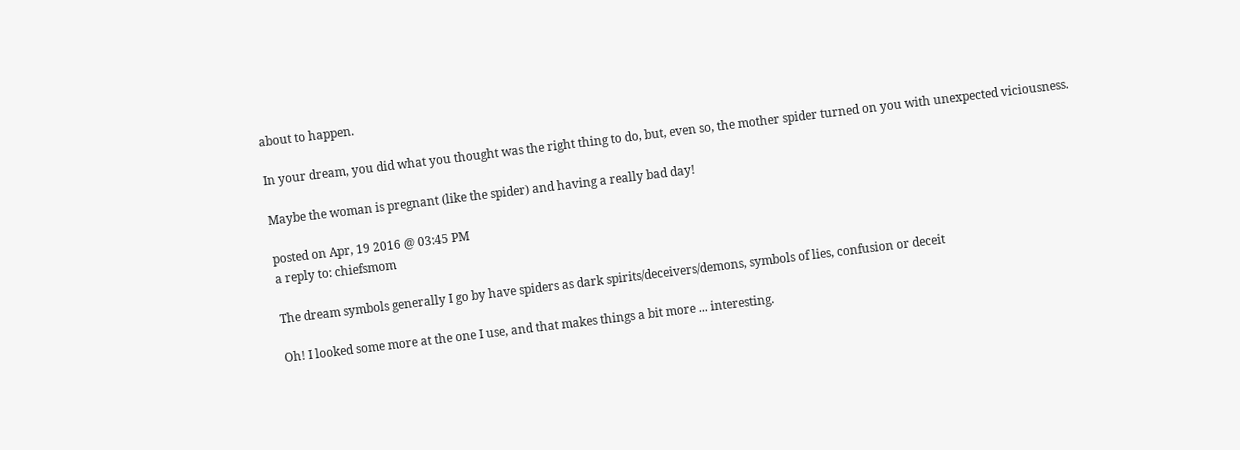about to happen.

In your dream, you did what you thought was the right thing to do, but, even so, the mother spider turned on you with unexpected viciousness.

Maybe the woman is pregnant (like the spider) and having a really bad day!

posted on Apr, 19 2016 @ 03:45 PM
a reply to: chiefsmom

The dream symbols generally I go by have spiders as dark spirits/deceivers/demons, symbols of lies, confusion or deceit

Oh! I looked some more at the one I use, and that makes things a bit more ... interesting.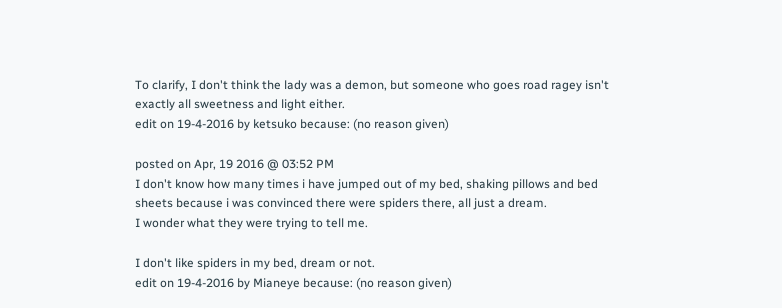To clarify, I don't think the lady was a demon, but someone who goes road ragey isn't exactly all sweetness and light either.
edit on 19-4-2016 by ketsuko because: (no reason given)

posted on Apr, 19 2016 @ 03:52 PM
I don't know how many times i have jumped out of my bed, shaking pillows and bed sheets because i was convinced there were spiders there, all just a dream.
I wonder what they were trying to tell me.

I don't like spiders in my bed, dream or not.
edit on 19-4-2016 by Mianeye because: (no reason given)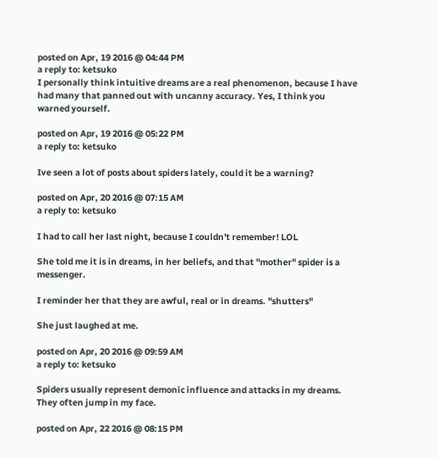posted on Apr, 19 2016 @ 04:44 PM
a reply to: ketsuko
I personally think intuitive dreams are a real phenomenon, because I have had many that panned out with uncanny accuracy. Yes, I think you warned yourself.

posted on Apr, 19 2016 @ 05:22 PM
a reply to: ketsuko

Ive seen a lot of posts about spiders lately, could it be a warning?

posted on Apr, 20 2016 @ 07:15 AM
a reply to: ketsuko

I had to call her last night, because I couldn't remember! LOL

She told me it is in dreams, in her beliefs, and that "mother" spider is a messenger.

I reminder her that they are awful, real or in dreams. "shutters"

She just laughed at me.

posted on Apr, 20 2016 @ 09:59 AM
a reply to: ketsuko

Spiders usually represent demonic influence and attacks in my dreams. They often jump in my face.

posted on Apr, 22 2016 @ 08:15 PM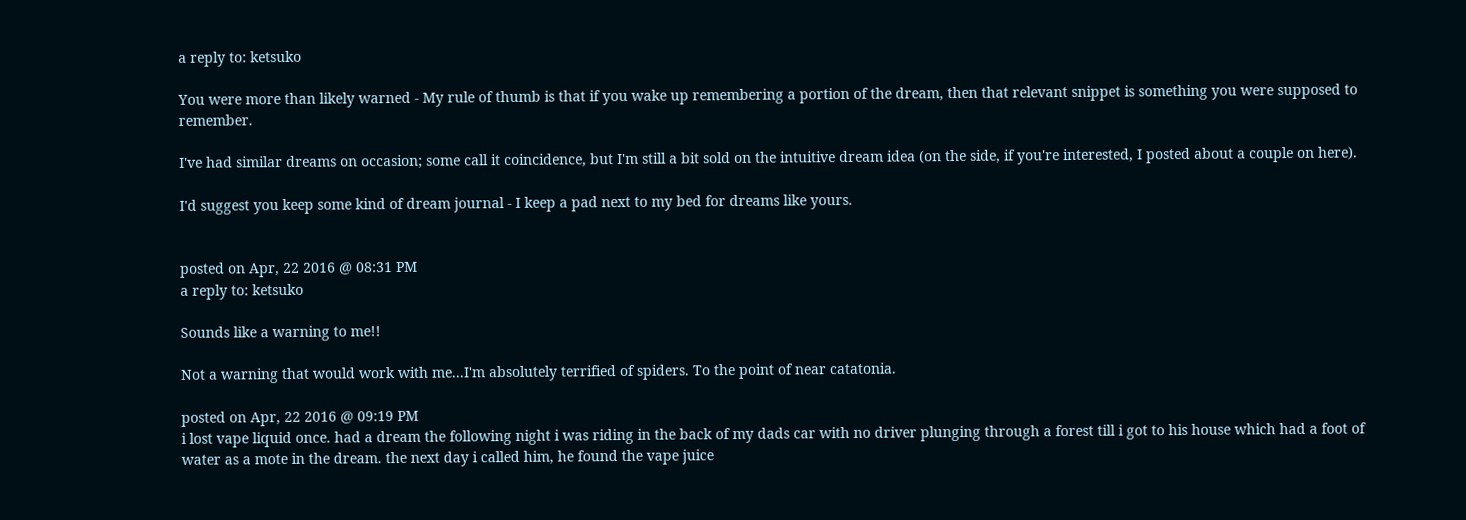a reply to: ketsuko

You were more than likely warned - My rule of thumb is that if you wake up remembering a portion of the dream, then that relevant snippet is something you were supposed to remember.

I've had similar dreams on occasion; some call it coincidence, but I'm still a bit sold on the intuitive dream idea (on the side, if you're interested, I posted about a couple on here).

I'd suggest you keep some kind of dream journal - I keep a pad next to my bed for dreams like yours.


posted on Apr, 22 2016 @ 08:31 PM
a reply to: ketsuko

Sounds like a warning to me!!

Not a warning that would work with me...I'm absolutely terrified of spiders. To the point of near catatonia.

posted on Apr, 22 2016 @ 09:19 PM
i lost vape liquid once. had a dream the following night i was riding in the back of my dads car with no driver plunging through a forest till i got to his house which had a foot of water as a mote in the dream. the next day i called him, he found the vape juice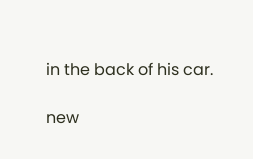in the back of his car.

new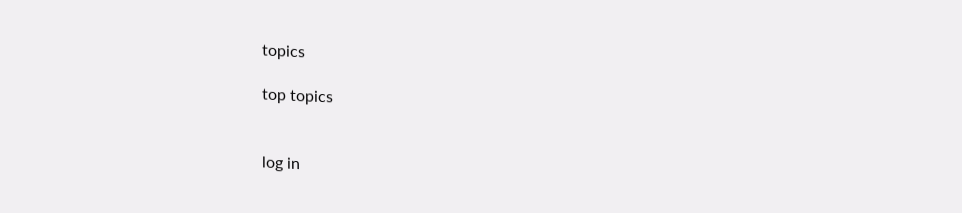topics

top topics


log in